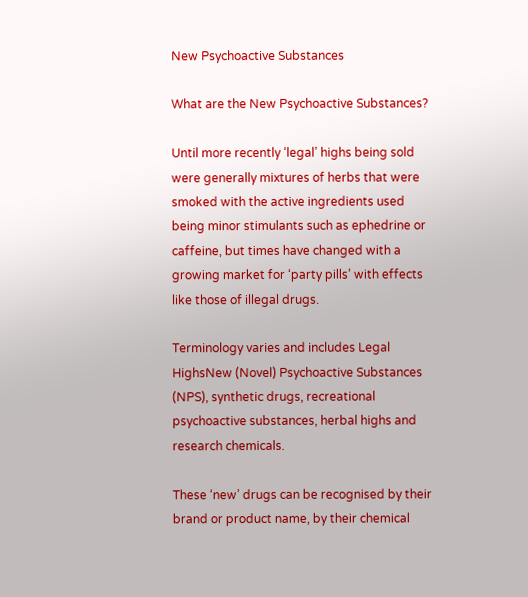New Psychoactive Substances

What are the New Psychoactive Substances?

Until more recently ‘legal’ highs being sold were generally mixtures of herbs that were smoked with the active ingredients used being minor stimulants such as ephedrine or caffeine, but times have changed with a growing market for ‘party pills’ with effects like those of illegal drugs.

Terminology varies and includes Legal HighsNew (Novel) Psychoactive Substances (NPS), synthetic drugs, recreational psychoactive substances, herbal highs and research chemicals.

These ‘new’ drugs can be recognised by their brand or product name, by their chemical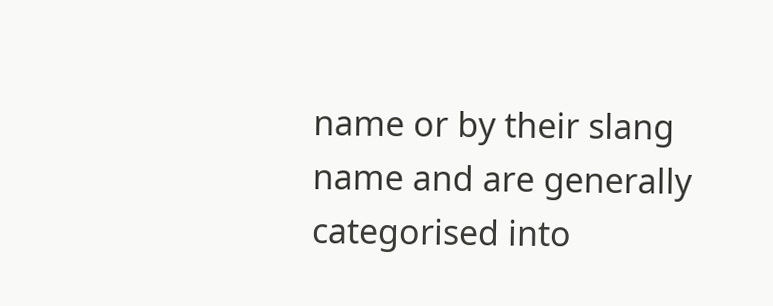name or by their slang name and are generally categorised into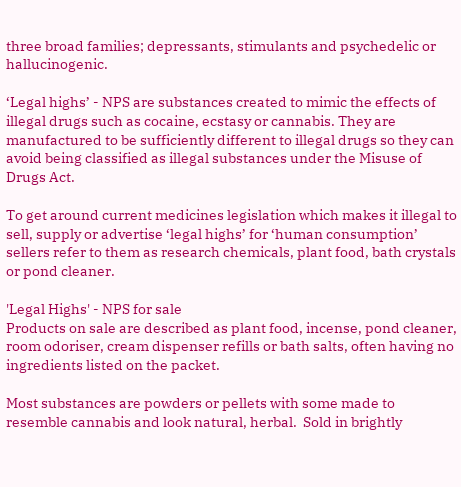three broad families; depressants, stimulants and psychedelic or hallucinogenic.

‘Legal highs’ - NPS are substances created to mimic the effects of illegal drugs such as cocaine, ecstasy or cannabis. They are manufactured to be sufficiently different to illegal drugs so they can avoid being classified as illegal substances under the Misuse of Drugs Act.

To get around current medicines legislation which makes it illegal to sell, supply or advertise ‘legal highs’ for ‘human consumption’ sellers refer to them as research chemicals, plant food, bath crystals or pond cleaner.

'Legal Highs' - NPS for sale
Products on sale are described as plant food, incense, pond cleaner, room odoriser, cream dispenser refills or bath salts, often having no ingredients listed on the packet.

Most substances are powders or pellets with some made to resemble cannabis and look natural, herbal.  Sold in brightly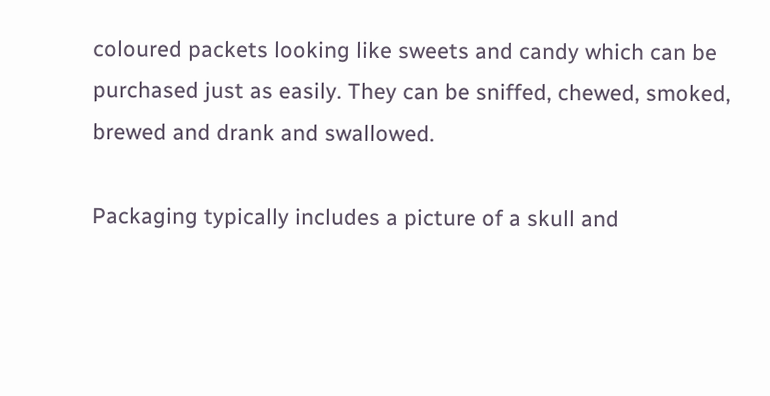coloured packets looking like sweets and candy which can be purchased just as easily. They can be sniffed, chewed, smoked, brewed and drank and swallowed.

Packaging typically includes a picture of a skull and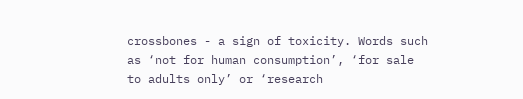crossbones - a sign of toxicity. Words such as ‘not for human consumption’, ‘for sale to adults only’ or ‘research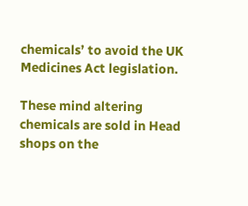chemicals’ to avoid the UK Medicines Act legislation.

These mind altering chemicals are sold in Head shops on the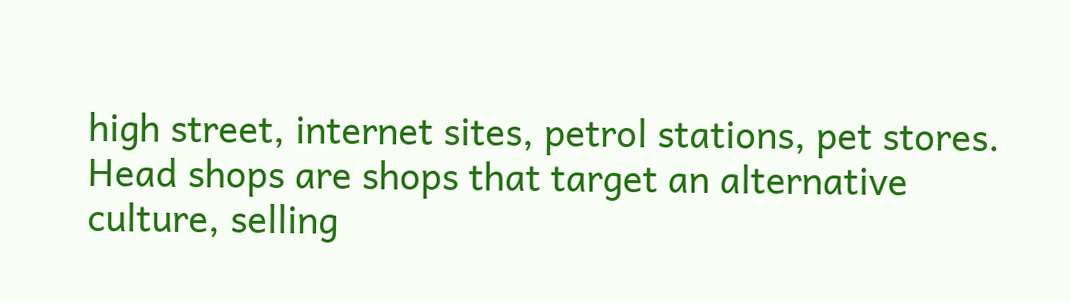high street, internet sites, petrol stations, pet stores. Head shops are shops that target an alternative culture, selling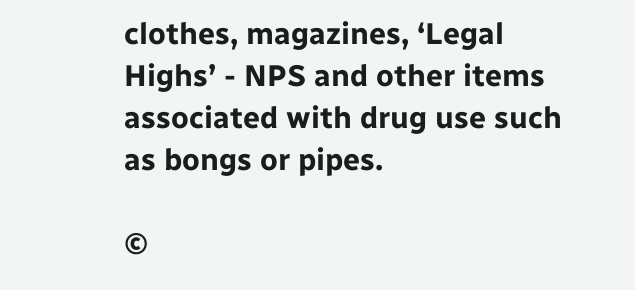clothes, magazines, ‘Legal Highs’ - NPS and other items associated with drug use such as bongs or pipes.

©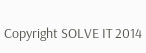Copyright SOLVE IT 2014